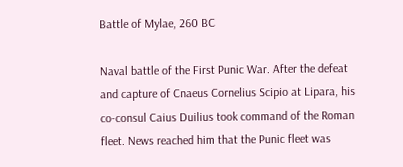Battle of Mylae, 260 BC

Naval battle of the First Punic War. After the defeat and capture of Cnaeus Cornelius Scipio at Lipara, his co-consul Caius Duilius took command of the Roman fleet. News reached him that the Punic fleet was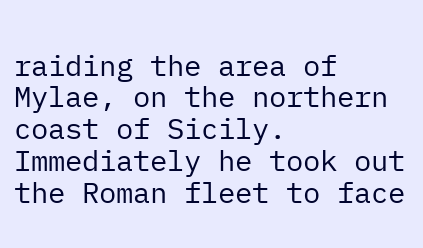raiding the area of Mylae, on the northern coast of Sicily. Immediately he took out the Roman fleet to face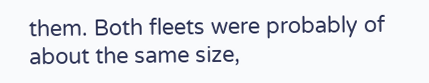them. Both fleets were probably of about the same size,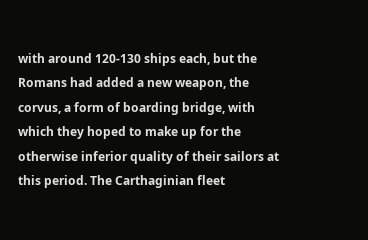with around 120-130 ships each, but the Romans had added a new weapon, the corvus, a form of boarding bridge, with which they hoped to make up for the otherwise inferior quality of their sailors at this period. The Carthaginian fleet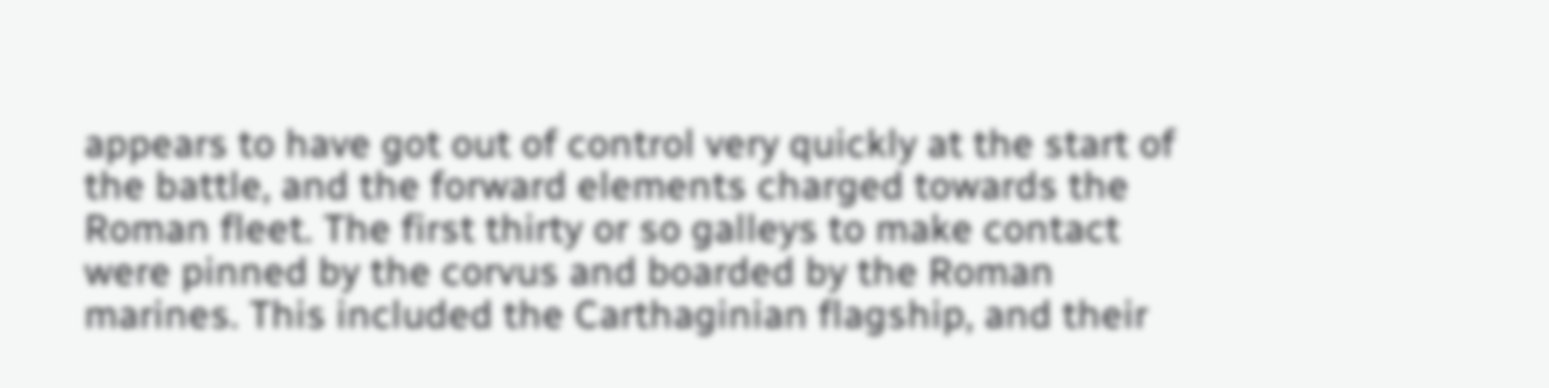appears to have got out of control very quickly at the start of the battle, and the forward elements charged towards the Roman fleet. The first thirty or so galleys to make contact were pinned by the corvus and boarded by the Roman marines. This included the Carthaginian flagship, and their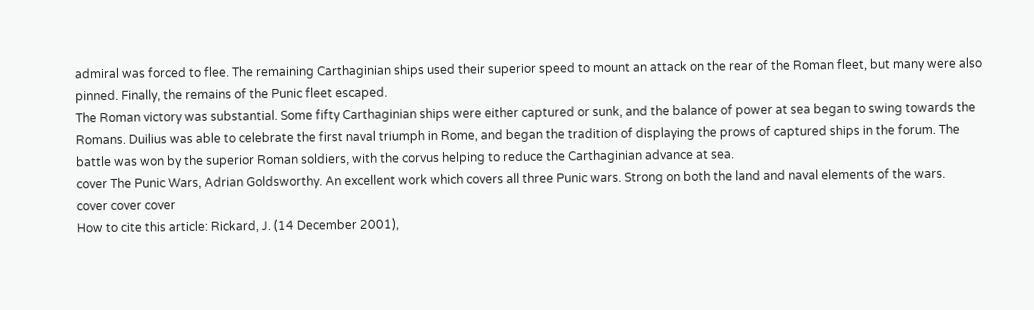admiral was forced to flee. The remaining Carthaginian ships used their superior speed to mount an attack on the rear of the Roman fleet, but many were also pinned. Finally, the remains of the Punic fleet escaped.
The Roman victory was substantial. Some fifty Carthaginian ships were either captured or sunk, and the balance of power at sea began to swing towards the Romans. Duilius was able to celebrate the first naval triumph in Rome, and began the tradition of displaying the prows of captured ships in the forum. The battle was won by the superior Roman soldiers, with the corvus helping to reduce the Carthaginian advance at sea.
cover The Punic Wars, Adrian Goldsworthy. An excellent work which covers all three Punic wars. Strong on both the land and naval elements of the wars.
cover cover cover
How to cite this article: Rickard, J. (14 December 2001),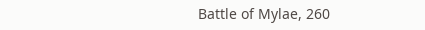Battle of Mylae, 260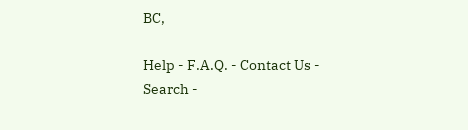BC,

Help - F.A.Q. - Contact Us - Search -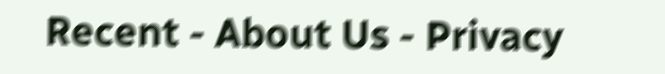Recent - About Us - Privacy